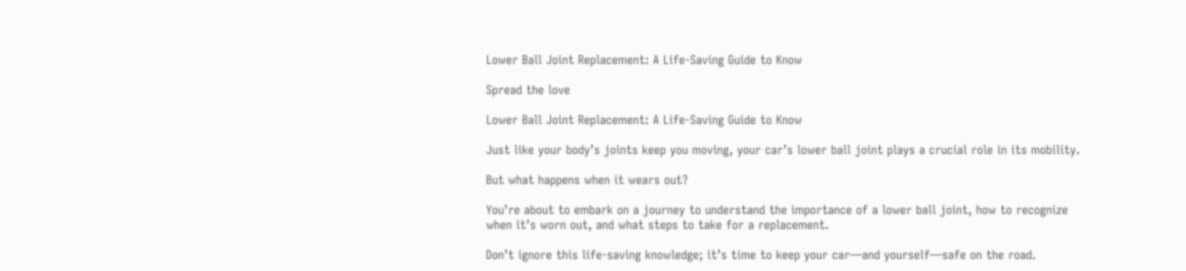Lower Ball Joint Replacement: A Life-Saving Guide to Know

Spread the love

Lower Ball Joint Replacement: A Life-Saving Guide to Know

Just like your body’s joints keep you moving, your car’s lower ball joint plays a crucial role in its mobility.

But what happens when it wears out?

You’re about to embark on a journey to understand the importance of a lower ball joint, how to recognize when it’s worn out, and what steps to take for a replacement.

Don’t ignore this life-saving knowledge; it’s time to keep your car—and yourself—safe on the road.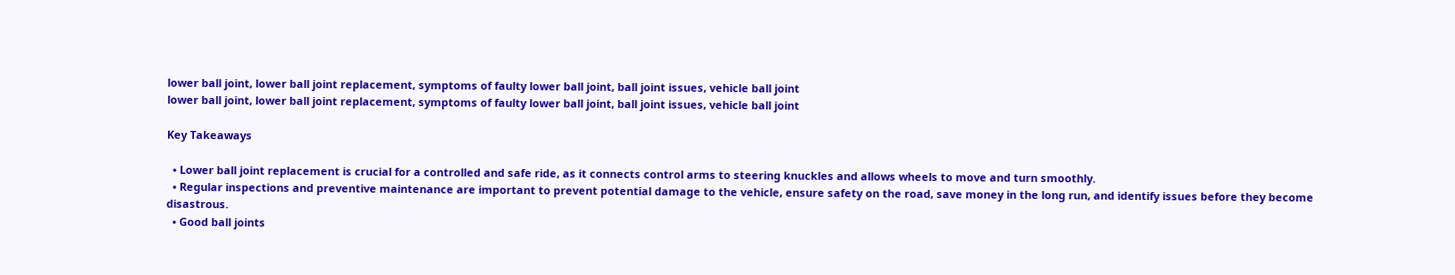lower ball joint, lower ball joint replacement, symptoms of faulty lower ball joint, ball joint issues, vehicle ball joint
lower ball joint, lower ball joint replacement, symptoms of faulty lower ball joint, ball joint issues, vehicle ball joint

Key Takeaways

  • Lower ball joint replacement is crucial for a controlled and safe ride, as it connects control arms to steering knuckles and allows wheels to move and turn smoothly.
  • Regular inspections and preventive maintenance are important to prevent potential damage to the vehicle, ensure safety on the road, save money in the long run, and identify issues before they become disastrous.
  • Good ball joints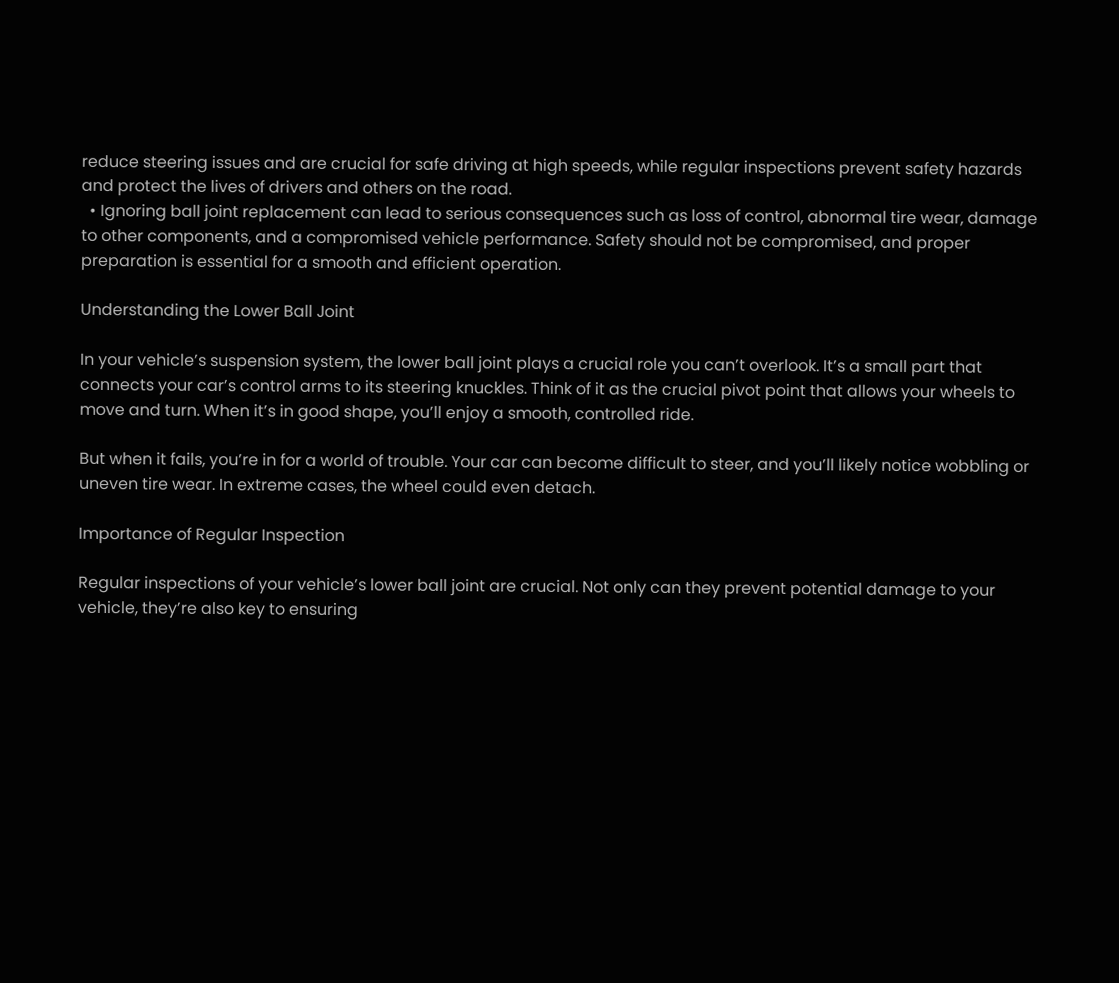reduce steering issues and are crucial for safe driving at high speeds, while regular inspections prevent safety hazards and protect the lives of drivers and others on the road.
  • Ignoring ball joint replacement can lead to serious consequences such as loss of control, abnormal tire wear, damage to other components, and a compromised vehicle performance. Safety should not be compromised, and proper preparation is essential for a smooth and efficient operation.

Understanding the Lower Ball Joint

In your vehicle’s suspension system, the lower ball joint plays a crucial role you can’t overlook. It’s a small part that connects your car’s control arms to its steering knuckles. Think of it as the crucial pivot point that allows your wheels to move and turn. When it’s in good shape, you’ll enjoy a smooth, controlled ride.

But when it fails, you’re in for a world of trouble. Your car can become difficult to steer, and you’ll likely notice wobbling or uneven tire wear. In extreme cases, the wheel could even detach.

Importance of Regular Inspection

Regular inspections of your vehicle’s lower ball joint are crucial. Not only can they prevent potential damage to your vehicle, they’re also key to ensuring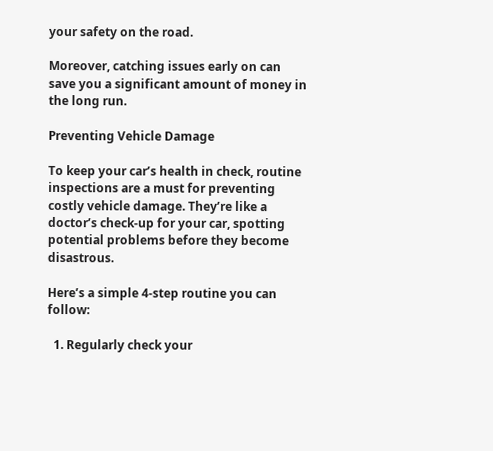your safety on the road.

Moreover, catching issues early on can save you a significant amount of money in the long run.

Preventing Vehicle Damage

To keep your car’s health in check, routine inspections are a must for preventing costly vehicle damage. They’re like a doctor’s check-up for your car, spotting potential problems before they become disastrous.

Here’s a simple 4-step routine you can follow:

  1. Regularly check your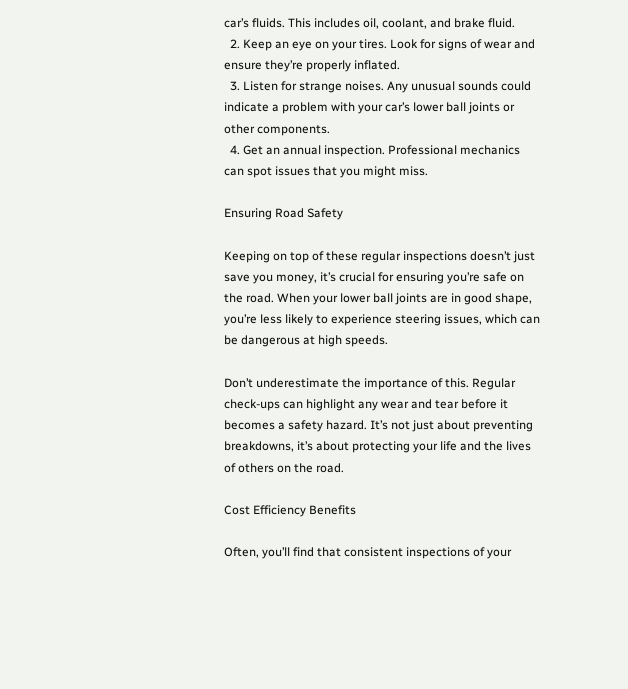car’s fluids. This includes oil, coolant, and brake fluid.
  2. Keep an eye on your tires. Look for signs of wear and ensure they’re properly inflated.
  3. Listen for strange noises. Any unusual sounds could indicate a problem with your car’s lower ball joints or other components.
  4. Get an annual inspection. Professional mechanics can spot issues that you might miss.

Ensuring Road Safety

Keeping on top of these regular inspections doesn’t just save you money, it’s crucial for ensuring you’re safe on the road. When your lower ball joints are in good shape, you’re less likely to experience steering issues, which can be dangerous at high speeds.

Don’t underestimate the importance of this. Regular check-ups can highlight any wear and tear before it becomes a safety hazard. It’s not just about preventing breakdowns, it’s about protecting your life and the lives of others on the road.

Cost Efficiency Benefits

Often, you’ll find that consistent inspections of your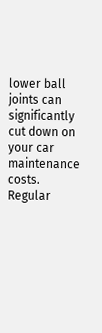lower ball joints can significantly cut down on your car maintenance costs. Regular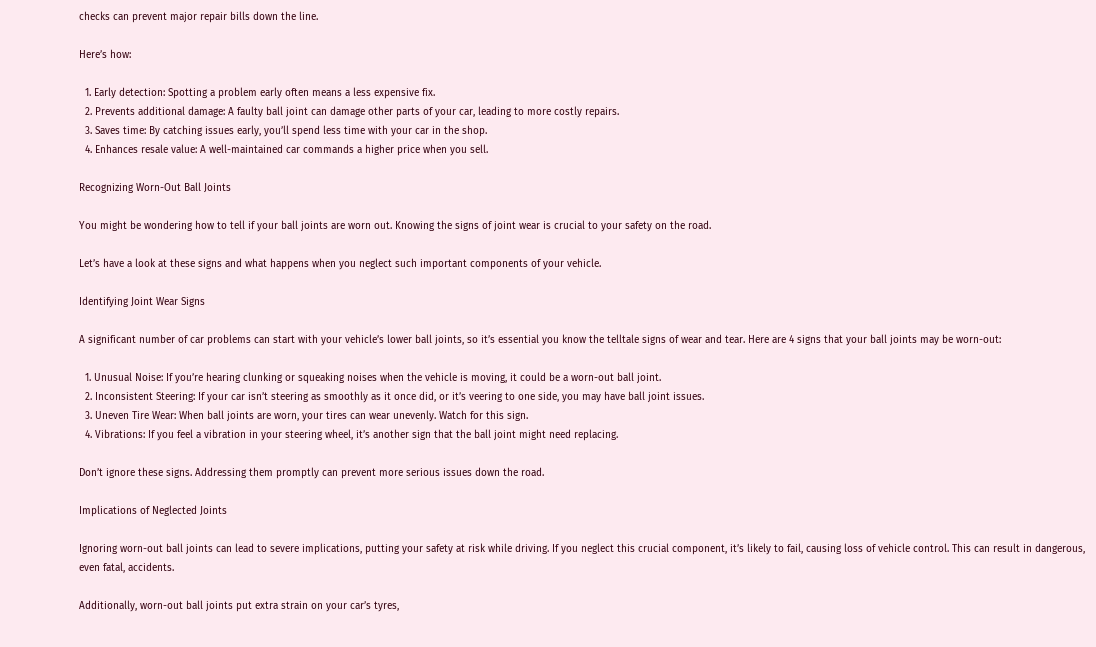checks can prevent major repair bills down the line.

Here’s how:

  1. Early detection: Spotting a problem early often means a less expensive fix.
  2. Prevents additional damage: A faulty ball joint can damage other parts of your car, leading to more costly repairs.
  3. Saves time: By catching issues early, you’ll spend less time with your car in the shop.
  4. Enhances resale value: A well-maintained car commands a higher price when you sell.

Recognizing Worn-Out Ball Joints

You might be wondering how to tell if your ball joints are worn out. Knowing the signs of joint wear is crucial to your safety on the road.

Let’s have a look at these signs and what happens when you neglect such important components of your vehicle.

Identifying Joint Wear Signs

A significant number of car problems can start with your vehicle’s lower ball joints, so it’s essential you know the telltale signs of wear and tear. Here are 4 signs that your ball joints may be worn-out:

  1. Unusual Noise: If you’re hearing clunking or squeaking noises when the vehicle is moving, it could be a worn-out ball joint.
  2. Inconsistent Steering: If your car isn’t steering as smoothly as it once did, or it’s veering to one side, you may have ball joint issues.
  3. Uneven Tire Wear: When ball joints are worn, your tires can wear unevenly. Watch for this sign.
  4. Vibrations: If you feel a vibration in your steering wheel, it’s another sign that the ball joint might need replacing.

Don’t ignore these signs. Addressing them promptly can prevent more serious issues down the road.

Implications of Neglected Joints

Ignoring worn-out ball joints can lead to severe implications, putting your safety at risk while driving. If you neglect this crucial component, it’s likely to fail, causing loss of vehicle control. This can result in dangerous, even fatal, accidents.

Additionally, worn-out ball joints put extra strain on your car’s tyres,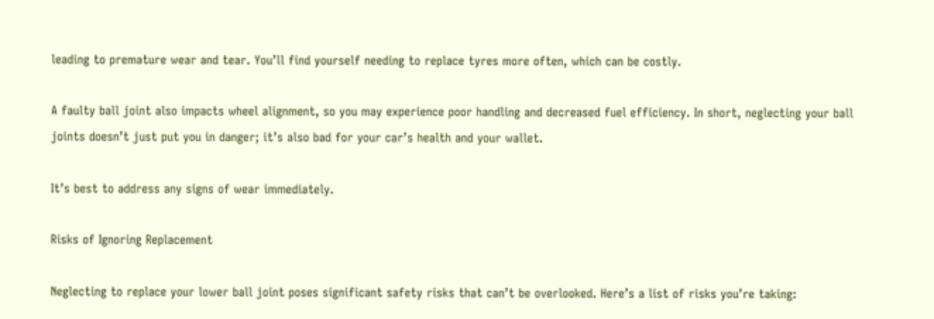leading to premature wear and tear. You’ll find yourself needing to replace tyres more often, which can be costly.

A faulty ball joint also impacts wheel alignment, so you may experience poor handling and decreased fuel efficiency. In short, neglecting your ball joints doesn’t just put you in danger; it’s also bad for your car’s health and your wallet.

It’s best to address any signs of wear immediately.

Risks of Ignoring Replacement

Neglecting to replace your lower ball joint poses significant safety risks that can’t be overlooked. Here’s a list of risks you’re taking: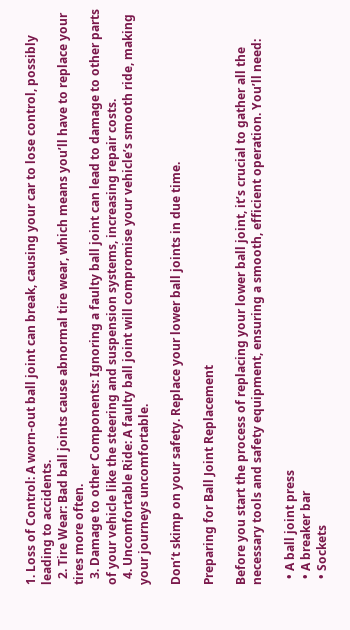1. Loss of Control: A worn-out ball joint can break, causing your car to lose control, possibly leading to accidents.
  2. Tire Wear: Bad ball joints cause abnormal tire wear, which means you’ll have to replace your tires more often.
  3. Damage to other Components: Ignoring a faulty ball joint can lead to damage to other parts of your vehicle like the steering and suspension systems, increasing repair costs.
  4. Uncomfortable Ride: A faulty ball joint will compromise your vehicle’s smooth ride, making your journeys uncomfortable.

Don’t skimp on your safety. Replace your lower ball joints in due time.

Preparing for Ball Joint Replacement

Before you start the process of replacing your lower ball joint, it’s crucial to gather all the necessary tools and safety equipment, ensuring a smooth, efficient operation. You’ll need:

  • A ball joint press
  • A breaker bar
  • Sockets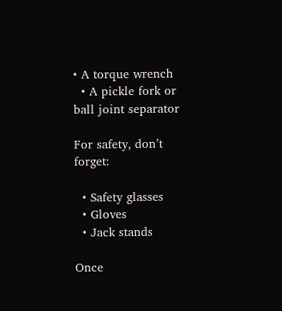• A torque wrench
  • A pickle fork or ball joint separator

For safety, don’t forget:

  • Safety glasses
  • Gloves
  • Jack stands

Once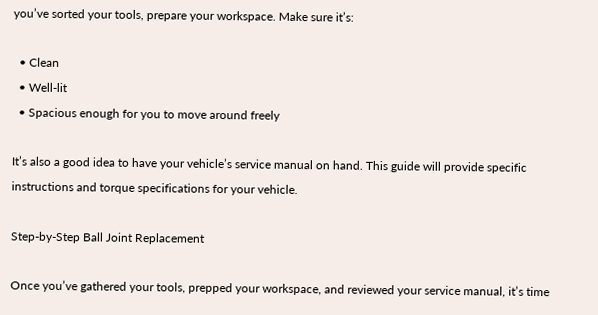you’ve sorted your tools, prepare your workspace. Make sure it’s:

  • Clean
  • Well-lit
  • Spacious enough for you to move around freely

It’s also a good idea to have your vehicle’s service manual on hand. This guide will provide specific instructions and torque specifications for your vehicle.

Step-by-Step Ball Joint Replacement

Once you’ve gathered your tools, prepped your workspace, and reviewed your service manual, it’s time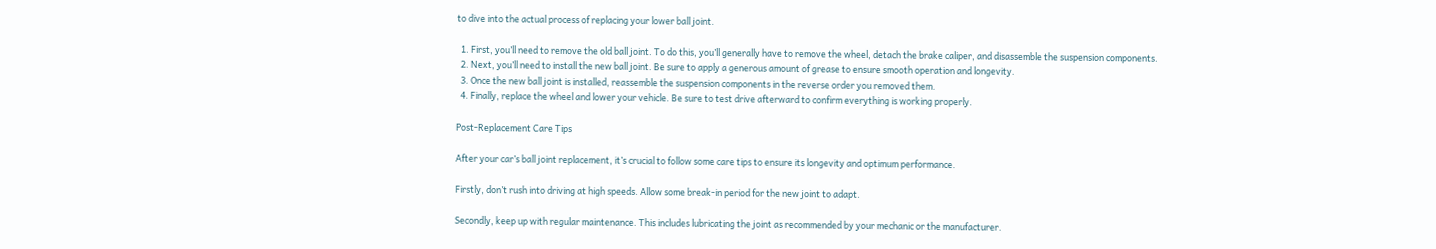to dive into the actual process of replacing your lower ball joint.

  1. First, you’ll need to remove the old ball joint. To do this, you’ll generally have to remove the wheel, detach the brake caliper, and disassemble the suspension components.
  2. Next, you’ll need to install the new ball joint. Be sure to apply a generous amount of grease to ensure smooth operation and longevity.
  3. Once the new ball joint is installed, reassemble the suspension components in the reverse order you removed them.
  4. Finally, replace the wheel and lower your vehicle. Be sure to test drive afterward to confirm everything is working properly.

Post-Replacement Care Tips

After your car’s ball joint replacement, it’s crucial to follow some care tips to ensure its longevity and optimum performance.

Firstly, don’t rush into driving at high speeds. Allow some break-in period for the new joint to adapt.

Secondly, keep up with regular maintenance. This includes lubricating the joint as recommended by your mechanic or the manufacturer.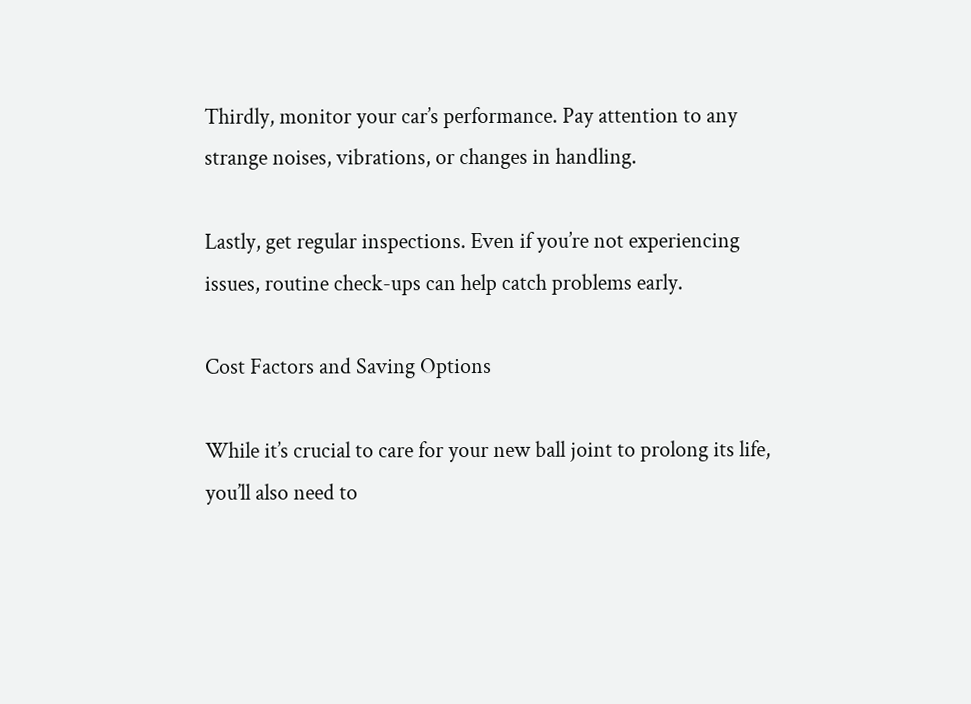Thirdly, monitor your car’s performance. Pay attention to any strange noises, vibrations, or changes in handling.

Lastly, get regular inspections. Even if you’re not experiencing issues, routine check-ups can help catch problems early.

Cost Factors and Saving Options

While it’s crucial to care for your new ball joint to prolong its life, you’ll also need to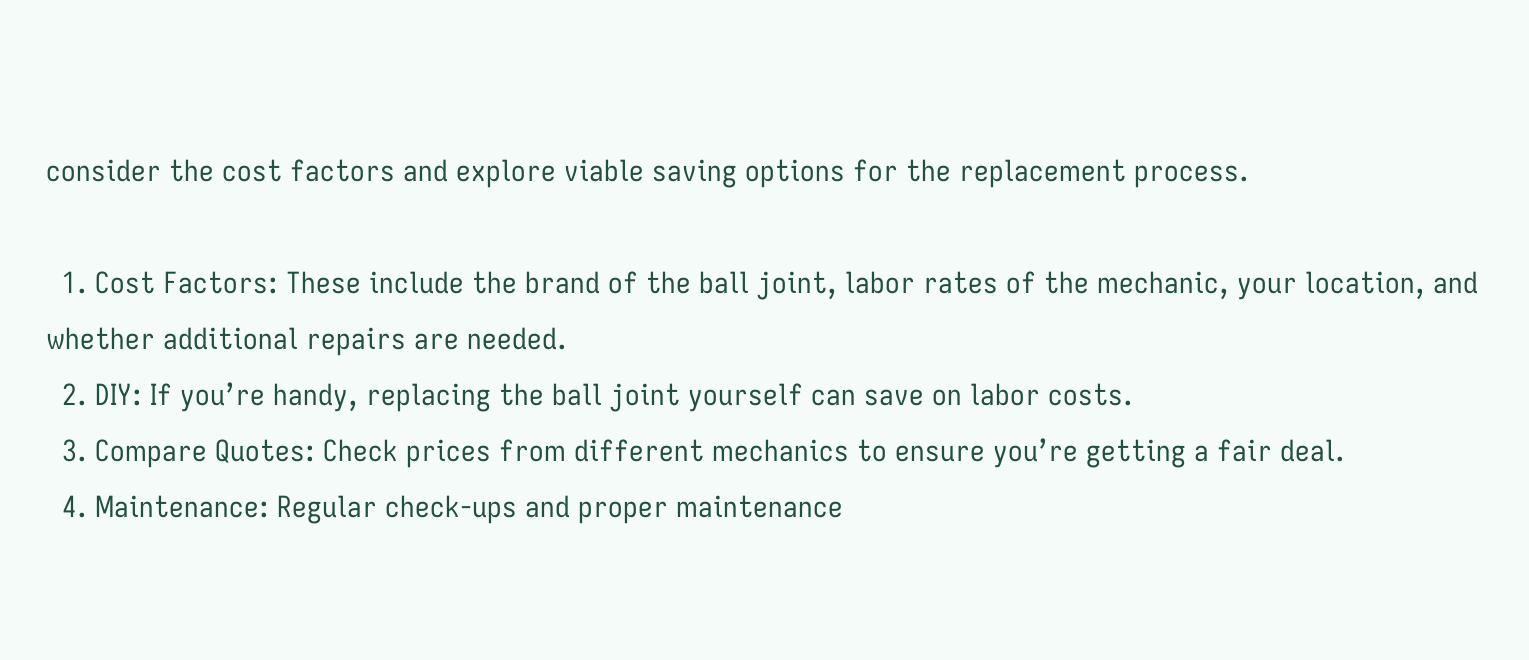consider the cost factors and explore viable saving options for the replacement process.

  1. Cost Factors: These include the brand of the ball joint, labor rates of the mechanic, your location, and whether additional repairs are needed.
  2. DIY: If you’re handy, replacing the ball joint yourself can save on labor costs.
  3. Compare Quotes: Check prices from different mechanics to ensure you’re getting a fair deal.
  4. Maintenance: Regular check-ups and proper maintenance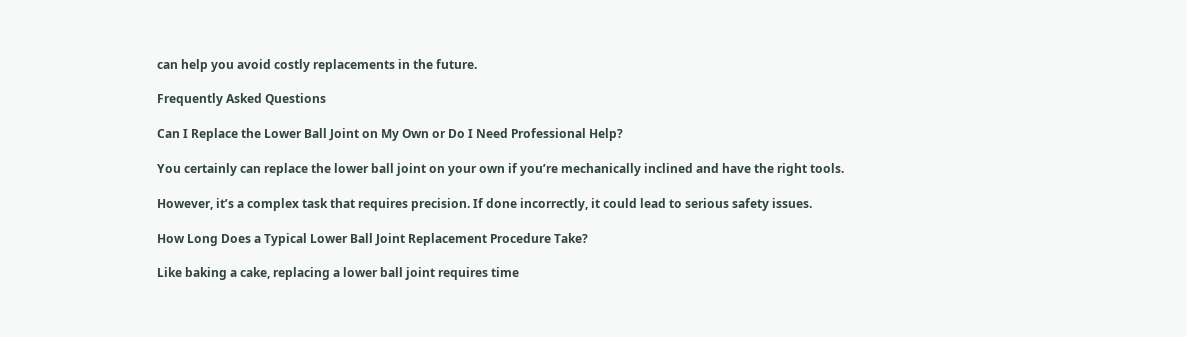can help you avoid costly replacements in the future.

Frequently Asked Questions

Can I Replace the Lower Ball Joint on My Own or Do I Need Professional Help?

You certainly can replace the lower ball joint on your own if you’re mechanically inclined and have the right tools.

However, it’s a complex task that requires precision. If done incorrectly, it could lead to serious safety issues.

How Long Does a Typical Lower Ball Joint Replacement Procedure Take?

Like baking a cake, replacing a lower ball joint requires time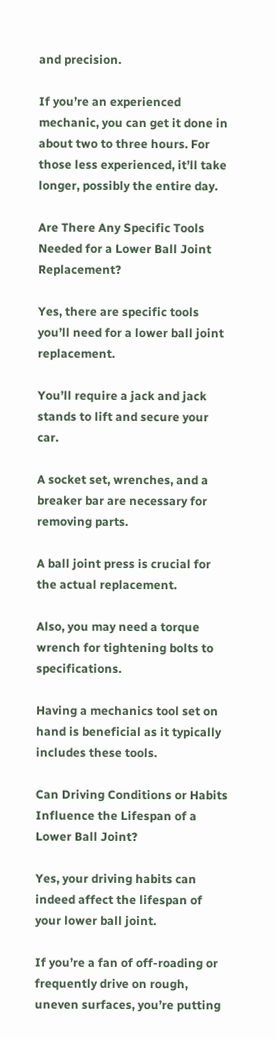and precision.

If you’re an experienced mechanic, you can get it done in about two to three hours. For those less experienced, it’ll take longer, possibly the entire day.

Are There Any Specific Tools Needed for a Lower Ball Joint Replacement?

Yes, there are specific tools you’ll need for a lower ball joint replacement.

You’ll require a jack and jack stands to lift and secure your car.

A socket set, wrenches, and a breaker bar are necessary for removing parts.

A ball joint press is crucial for the actual replacement.

Also, you may need a torque wrench for tightening bolts to specifications.

Having a mechanics tool set on hand is beneficial as it typically includes these tools.

Can Driving Conditions or Habits Influence the Lifespan of a Lower Ball Joint?

Yes, your driving habits can indeed affect the lifespan of your lower ball joint.

If you’re a fan of off-roading or frequently drive on rough, uneven surfaces, you’re putting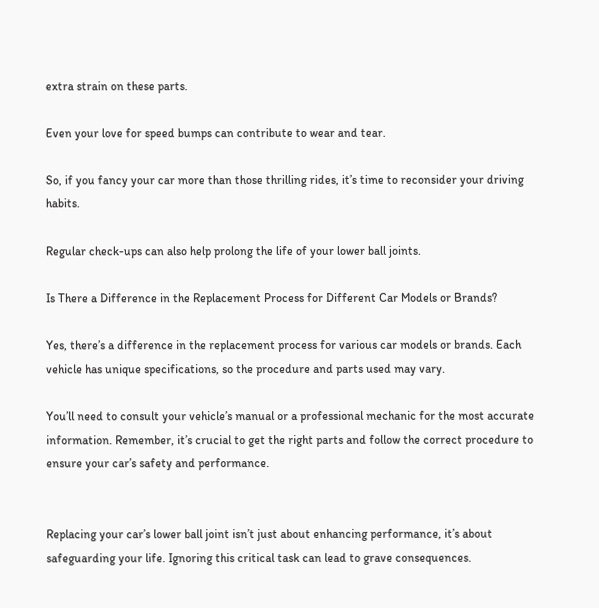extra strain on these parts.

Even your love for speed bumps can contribute to wear and tear.

So, if you fancy your car more than those thrilling rides, it’s time to reconsider your driving habits.

Regular check-ups can also help prolong the life of your lower ball joints.

Is There a Difference in the Replacement Process for Different Car Models or Brands?

Yes, there’s a difference in the replacement process for various car models or brands. Each vehicle has unique specifications, so the procedure and parts used may vary.

You’ll need to consult your vehicle’s manual or a professional mechanic for the most accurate information. Remember, it’s crucial to get the right parts and follow the correct procedure to ensure your car’s safety and performance.


Replacing your car’s lower ball joint isn’t just about enhancing performance, it’s about safeguarding your life. Ignoring this critical task can lead to grave consequences.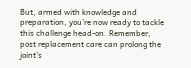But, armed with knowledge and preparation, you’re now ready to tackle this challenge head-on. Remember, post replacement care can prolong the joint’s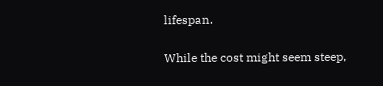lifespan.

While the cost might seem steep,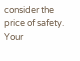consider the price of safety. Your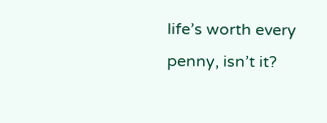life’s worth every penny, isn’t it?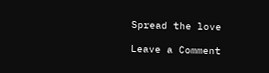Spread the love

Leave a Comment